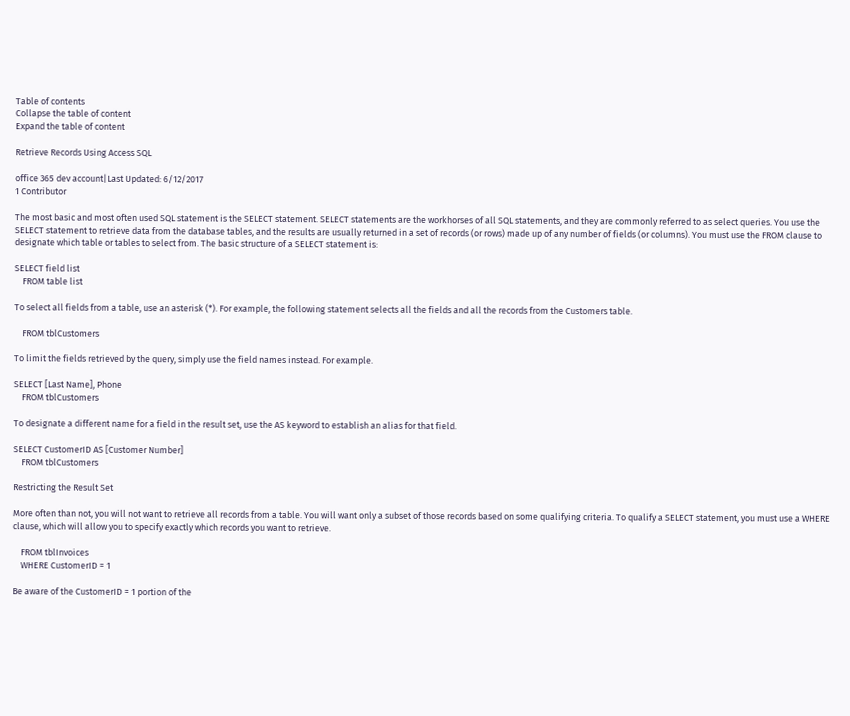Table of contents
Collapse the table of content
Expand the table of content

Retrieve Records Using Access SQL

office 365 dev account|Last Updated: 6/12/2017
1 Contributor

The most basic and most often used SQL statement is the SELECT statement. SELECT statements are the workhorses of all SQL statements, and they are commonly referred to as select queries. You use the SELECT statement to retrieve data from the database tables, and the results are usually returned in a set of records (or rows) made up of any number of fields (or columns). You must use the FROM clause to designate which table or tables to select from. The basic structure of a SELECT statement is:

SELECT field list
    FROM table list

To select all fields from a table, use an asterisk (*). For example, the following statement selects all the fields and all the records from the Customers table.

    FROM tblCustomers

To limit the fields retrieved by the query, simply use the field names instead. For example.

SELECT [Last Name], Phone
    FROM tblCustomers

To designate a different name for a field in the result set, use the AS keyword to establish an alias for that field.

SELECT CustomerID AS [Customer Number]
    FROM tblCustomers

Restricting the Result Set

More often than not, you will not want to retrieve all records from a table. You will want only a subset of those records based on some qualifying criteria. To qualify a SELECT statement, you must use a WHERE clause, which will allow you to specify exactly which records you want to retrieve.

    FROM tblInvoices
    WHERE CustomerID = 1

Be aware of the CustomerID = 1 portion of the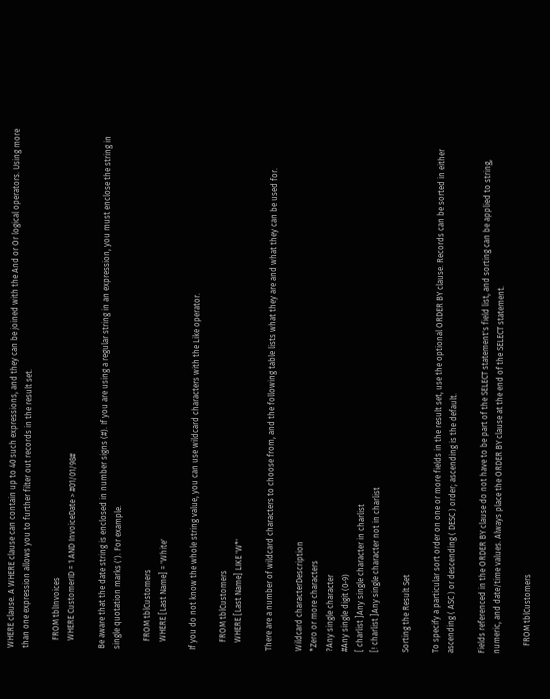WHERE clause. A WHERE clause can contain up to 40 such expressions, and they can be joined with the And or Or logical operators. Using more than one expression allows you to further filter out records in the result set.

    FROM tblInvoices
    WHERE CustomerID = 1 AND InvoiceDate > #01/01/98#

Be aware that the date string is enclosed in number signs (#). If you are using a regular string in an expression, you must enclose the string in single quotation marks ('). For example.

    FROM tblCustomers
    WHERE [Last Name] = 'White'

If you do not know the whole string value, you can use wildcard characters with the Like operator.

    FROM tblCustomers
    WHERE [Last Name] LIKE 'W*'

There are a number of wildcard characters to choose from, and the following table lists what they are and what they can be used for.

Wildcard characterDescription
*Zero or more characters
?Any single character
#Any single digit (0-9)
[ charlist ]Any single character in charlist
[! charlist ]Any single character not in charlist

Sorting the Result Set

To specify a particular sort order on one or more fields in the result set, use the optional ORDER BY clause. Records can be sorted in either ascending ( ASC ) or descending ( DESC ) order; ascending is the default.

Fields referenced in the ORDER BY clause do not have to be part of the SELECT statement's field list, and sorting can be applied to string, numeric, and date/time values. Always place the ORDER BY clause at the end of the SELECT statement.

    FROM tblCustomers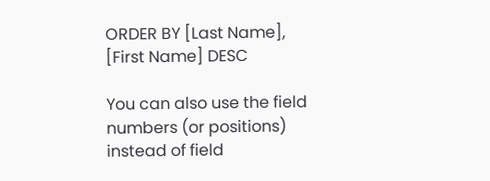ORDER BY [Last Name], [First Name] DESC

You can also use the field numbers (or positions) instead of field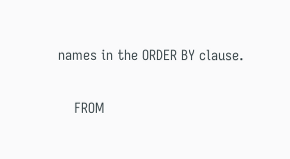names in the ORDER BY clause.

    FROM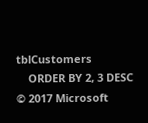tblCustomers
    ORDER BY 2, 3 DESC
© 2017 Microsoft